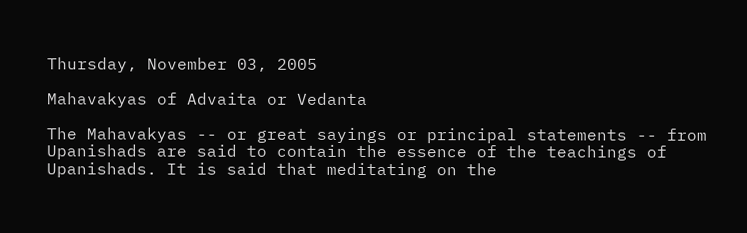Thursday, November 03, 2005

Mahavakyas of Advaita or Vedanta

The Mahavakyas -- or great sayings or principal statements -- from Upanishads are said to contain the essence of the teachings of Upanishads. It is said that meditating on the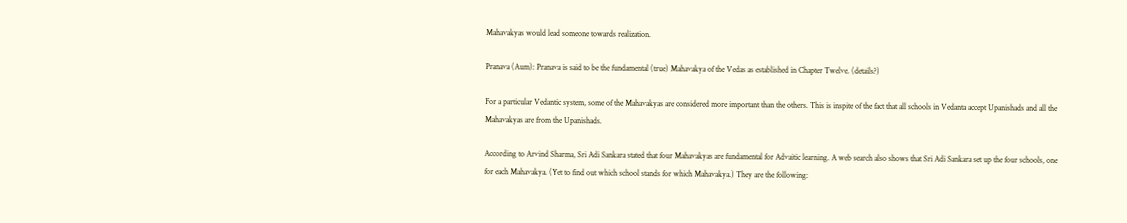Mahavakyas would lead someone towards realization.

Pranava (Aum): Pranava is said to be the fundamental (true) Mahavakya of the Vedas as established in Chapter Twelve. (details?)

For a particular Vedantic system, some of the Mahavakyas are considered more important than the others. This is inspite of the fact that all schools in Vedanta accept Upanishads and all the Mahavakyas are from the Upanishads.

According to Arvind Sharma, Sri Adi Sankara stated that four Mahavakyas are fundamental for Advaitic learning. A web search also shows that Sri Adi Sankara set up the four schools, one for each Mahavakya. (Yet to find out which school stands for which Mahavakya.) They are the following: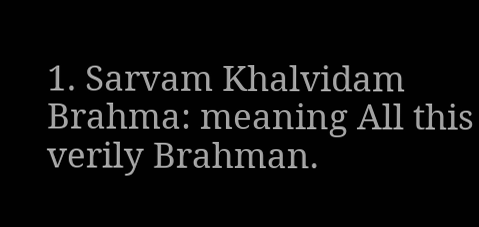1. Sarvam Khalvidam Brahma: meaning All this verily Brahman.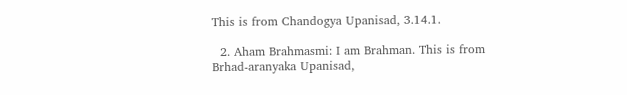This is from Chandogya Upanisad, 3.14.1.

  2. Aham Brahmasmi: I am Brahman. This is from Brhad-aranyaka Upanisad,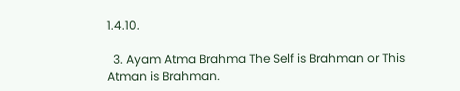1.4.10.

  3. Ayam Atma Brahma The Self is Brahman or This Atman is Brahman.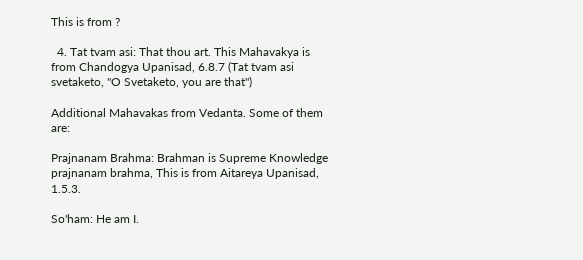This is from ?

  4. Tat tvam asi: That thou art. This Mahavakya is from Chandogya Upanisad, 6.8.7 (Tat tvam asi svetaketo, "O Svetaketo, you are that")

Additional Mahavakas from Vedanta. Some of them are:

Prajnanam Brahma: Brahman is Supreme Knowledge prajnanam brahma, This is from Aitareya Upanisad, 1.5.3.

So'ham: He am I.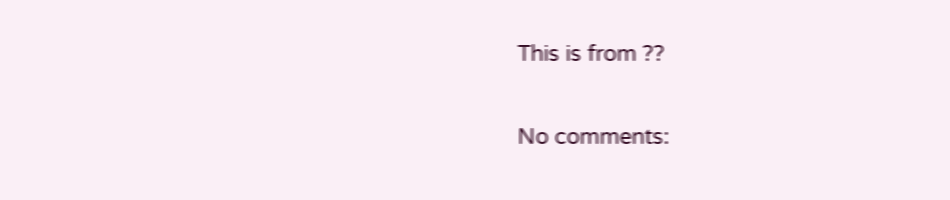This is from ??

No comments: